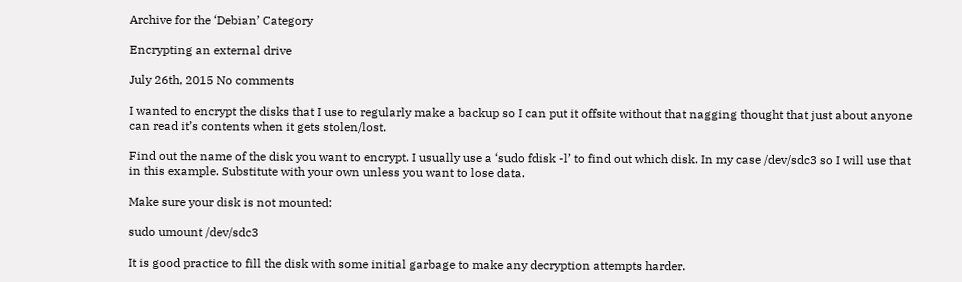Archive for the ‘Debian’ Category

Encrypting an external drive

July 26th, 2015 No comments

I wanted to encrypt the disks that I use to regularly make a backup so I can put it offsite without that nagging thought that just about anyone can read it’s contents when it gets stolen/lost.

Find out the name of the disk you want to encrypt. I usually use a ‘sudo fdisk -l’ to find out which disk. In my case /dev/sdc3 so I will use that in this example. Substitute with your own unless you want to lose data.

Make sure your disk is not mounted:

sudo umount /dev/sdc3

It is good practice to fill the disk with some initial garbage to make any decryption attempts harder.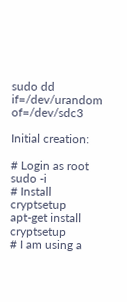sudo dd if=/dev/urandom of=/dev/sdc3

Initial creation:

# Login as root
sudo -i
# Install cryptsetup
apt-get install cryptsetup
# I am using a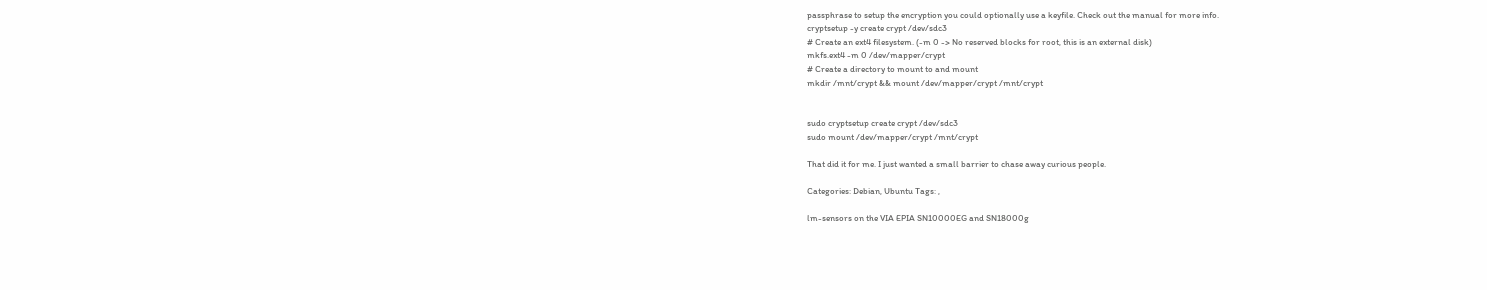passphrase to setup the encryption you could optionally use a keyfile. Check out the manual for more info.
cryptsetup -y create crypt /dev/sdc3
# Create an ext4 filesystem. (-m 0 -> No reserved blocks for root, this is an external disk)
mkfs.ext4 -m 0 /dev/mapper/crypt
# Create a directory to mount to and mount
mkdir /mnt/crypt && mount /dev/mapper/crypt /mnt/crypt


sudo cryptsetup create crypt /dev/sdc3
sudo mount /dev/mapper/crypt /mnt/crypt

That did it for me. I just wanted a small barrier to chase away curious people.

Categories: Debian, Ubuntu Tags: ,

lm-sensors on the VIA EPIA SN10000EG and SN18000g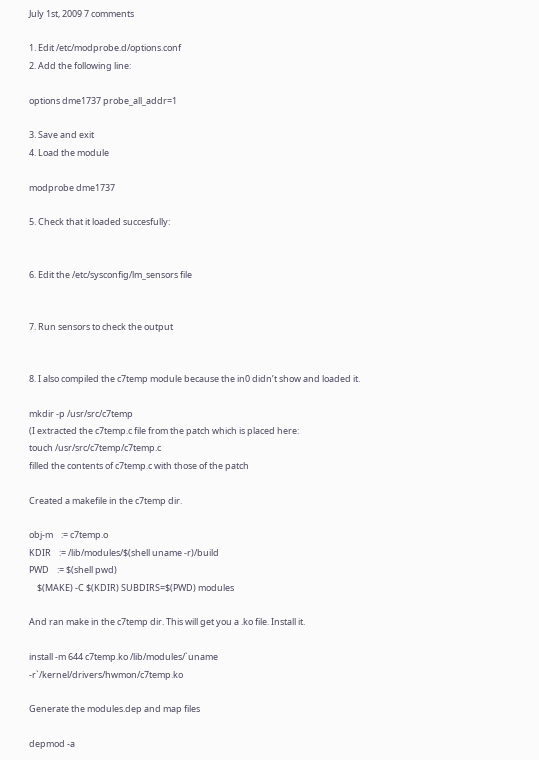July 1st, 2009 7 comments

1. Edit /etc/modprobe.d/options.conf
2. Add the following line:

options dme1737 probe_all_addr=1

3. Save and exit
4. Load the module

modprobe dme1737

5. Check that it loaded succesfully:


6. Edit the /etc/sysconfig/lm_sensors file


7. Run sensors to check the output


8. I also compiled the c7temp module because the in0 didn’t show and loaded it.

mkdir -p /usr/src/c7temp
(I extracted the c7temp.c file from the patch which is placed here:
touch /usr/src/c7temp/c7temp.c
filled the contents of c7temp.c with those of the patch

Created a makefile in the c7temp dir.

obj-m    := c7temp.o
KDIR    := /lib/modules/$(shell uname -r)/build
PWD    := $(shell pwd)
    $(MAKE) -C $(KDIR) SUBDIRS=$(PWD) modules

And ran make in the c7temp dir. This will get you a .ko file. Install it.

install -m 644 c7temp.ko /lib/modules/`uname -r`/kernel/drivers/hwmon/c7temp.ko

Generate the modules.dep and map files

depmod -a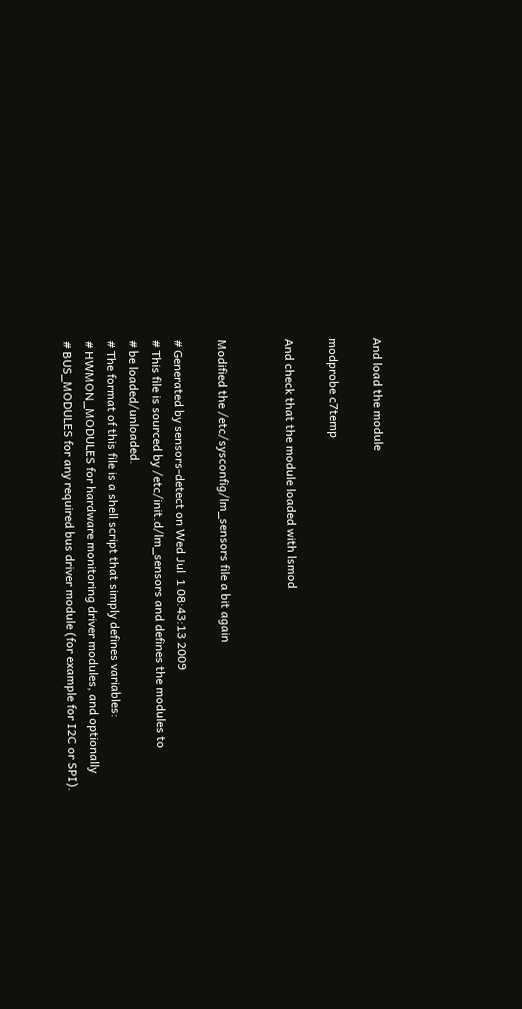And load the module

modprobe c7temp

And check that the module loaded with lsmod


Modified the /etc/sysconfig/lm_sensors file a bit again

# Generated by sensors-detect on Wed Jul  1 08:43:13 2009
# This file is sourced by /etc/init.d/lm_sensors and defines the modules to
# be loaded/unloaded.
# The format of this file is a shell script that simply defines variables:
# HWMON_MODULES for hardware monitoring driver modules, and optionally
# BUS_MODULES for any required bus driver module (for example for I2C or SPI).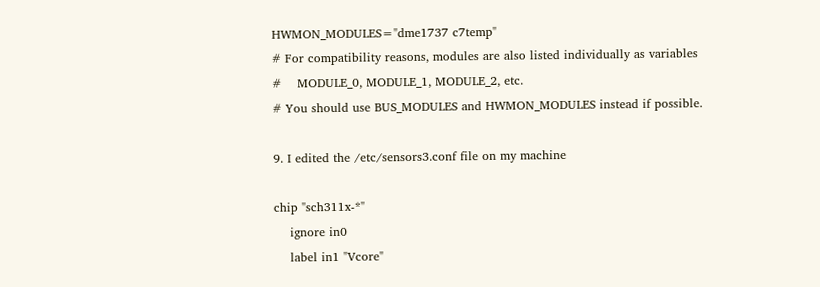HWMON_MODULES="dme1737 c7temp"
# For compatibility reasons, modules are also listed individually as variables
#    MODULE_0, MODULE_1, MODULE_2, etc.
# You should use BUS_MODULES and HWMON_MODULES instead if possible.

9. I edited the /etc/sensors3.conf file on my machine

chip "sch311x-*"
    ignore in0
    label in1 "Vcore"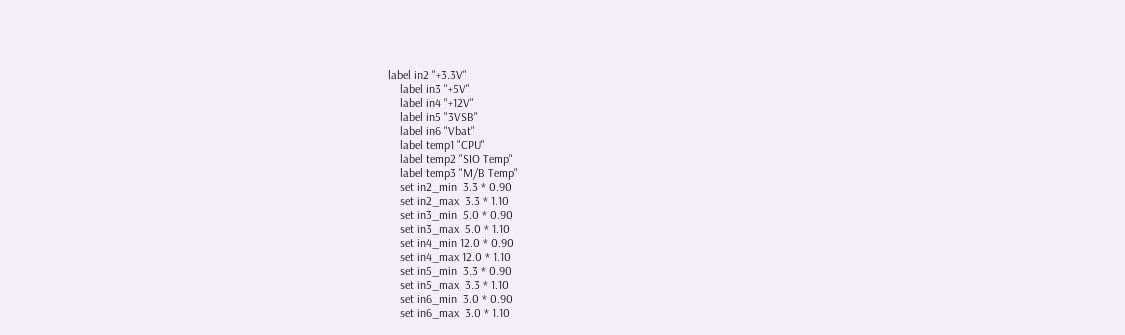label in2 "+3.3V"
    label in3 "+5V"
    label in4 "+12V"
    label in5 "3VSB"
    label in6 "Vbat"
    label temp1 "CPU"
    label temp2 "SIO Temp"
    label temp3 "M/B Temp"
    set in2_min  3.3 * 0.90
    set in2_max  3.3 * 1.10
    set in3_min  5.0 * 0.90
    set in3_max  5.0 * 1.10
    set in4_min 12.0 * 0.90
    set in4_max 12.0 * 1.10
    set in5_min  3.3 * 0.90
    set in5_max  3.3 * 1.10
    set in6_min  3.0 * 0.90
    set in6_max  3.0 * 1.10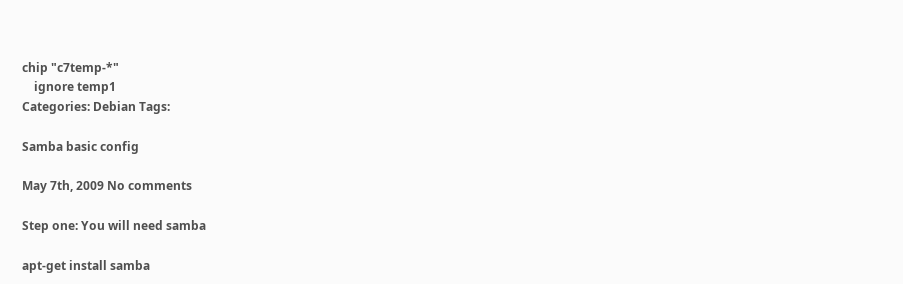chip "c7temp-*"
    ignore temp1
Categories: Debian Tags:

Samba basic config

May 7th, 2009 No comments

Step one: You will need samba

apt-get install samba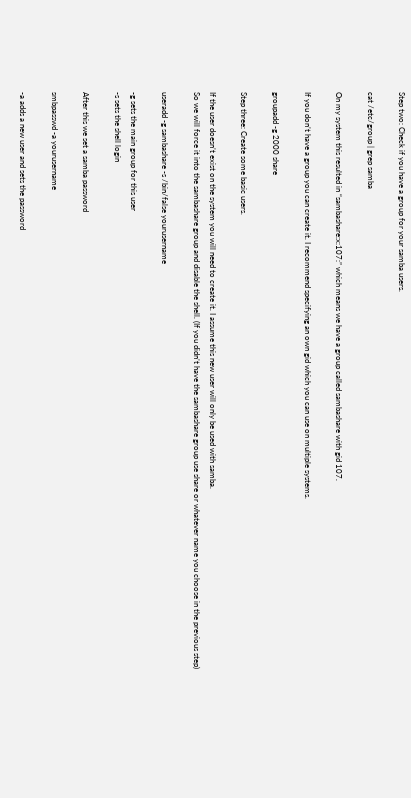Step two: Check if you have a group for your samba users.

cat /etc/group | grep samba

On my system this resulted in “sambashare:x:107:” which means we have a group called sambashare with gid 107.

If you don’t have a group you can create it. I recommend specifying an own gid which you can use on multiple systems.

groupadd -g 2000 share

Step three: Create some basic users.

If the user doesn’t exist on the system you will need to create it. I assume this new user will only be used with samba.
So we will force it into the sambashare group and disable the shell. (If you didn’t have the sambashare group use share or whatever name you choose in the previous step)

useradd -g sambashare -s /bin/false yourusername

-g sets the main group for this user
-s sets the shell login

After this we set a samba password

smbpasswd -a yourusername

-a adds a new user and sets the password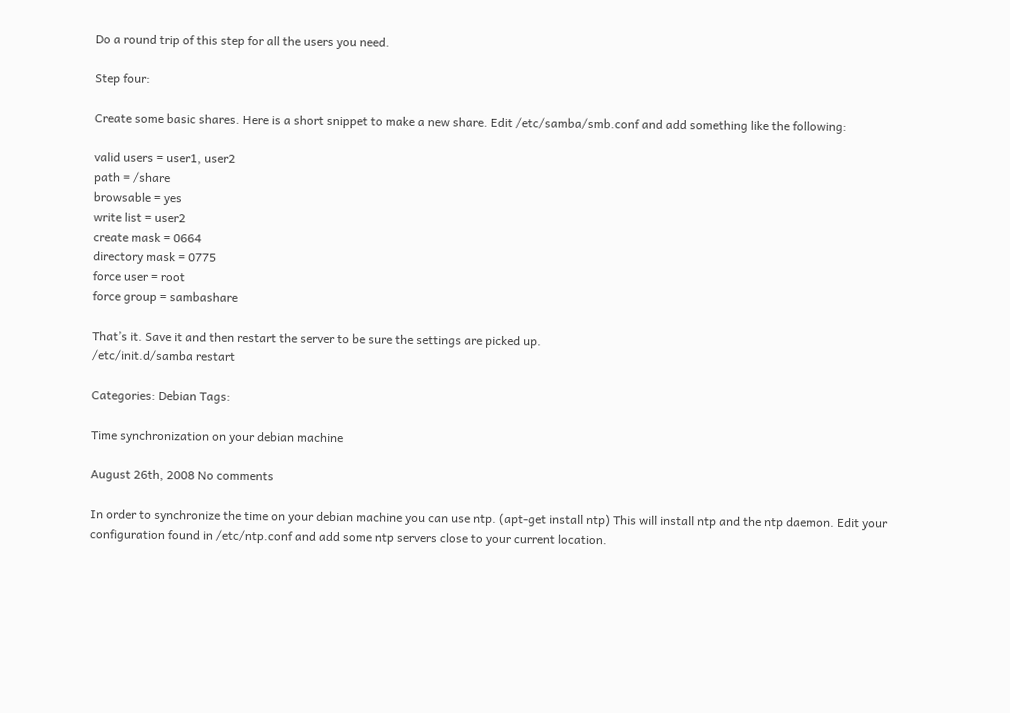Do a round trip of this step for all the users you need.

Step four:

Create some basic shares. Here is a short snippet to make a new share. Edit /etc/samba/smb.conf and add something like the following:

valid users = user1, user2
path = /share
browsable = yes
write list = user2
create mask = 0664
directory mask = 0775
force user = root
force group = sambashare

That’s it. Save it and then restart the server to be sure the settings are picked up.
/etc/init.d/samba restart

Categories: Debian Tags:

Time synchronization on your debian machine

August 26th, 2008 No comments

In order to synchronize the time on your debian machine you can use ntp. (apt-get install ntp) This will install ntp and the ntp daemon. Edit your configuration found in /etc/ntp.conf and add some ntp servers close to your current location.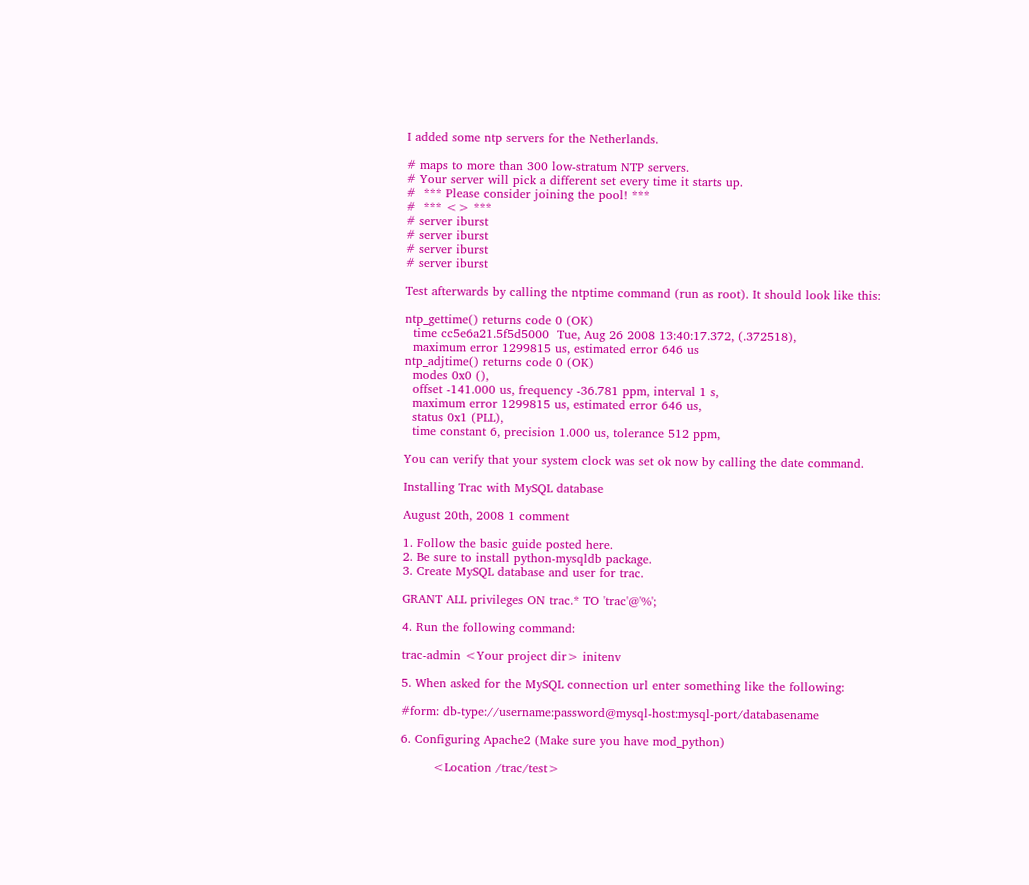I added some ntp servers for the Netherlands.

# maps to more than 300 low-stratum NTP servers.
# Your server will pick a different set every time it starts up.
#  *** Please consider joining the pool! ***
#  *** <> ***
# server iburst
# server iburst
# server iburst
# server iburst

Test afterwards by calling the ntptime command (run as root). It should look like this:

ntp_gettime() returns code 0 (OK)
  time cc5e6a21.5f5d5000  Tue, Aug 26 2008 13:40:17.372, (.372518),
  maximum error 1299815 us, estimated error 646 us
ntp_adjtime() returns code 0 (OK)
  modes 0x0 (),
  offset -141.000 us, frequency -36.781 ppm, interval 1 s,
  maximum error 1299815 us, estimated error 646 us,
  status 0x1 (PLL),
  time constant 6, precision 1.000 us, tolerance 512 ppm,

You can verify that your system clock was set ok now by calling the date command.

Installing Trac with MySQL database

August 20th, 2008 1 comment

1. Follow the basic guide posted here.
2. Be sure to install python-mysqldb package.
3. Create MySQL database and user for trac.

GRANT ALL privileges ON trac.* TO 'trac'@'%';

4. Run the following command:

trac-admin <Your project dir> initenv

5. When asked for the MySQL connection url enter something like the following:

#form: db-type://username:password@mysql-host:mysql-port/databasename

6. Configuring Apache2 (Make sure you have mod_python)

        <Location /trac/test>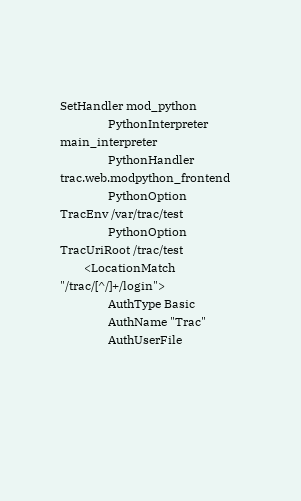SetHandler mod_python
                PythonInterpreter main_interpreter
                PythonHandler trac.web.modpython_frontend
                PythonOption TracEnv /var/trac/test
                PythonOption TracUriRoot /trac/test
        <LocationMatch "/trac/[^/]+/login">
                AuthType Basic
                AuthName "Trac"
                AuthUserFile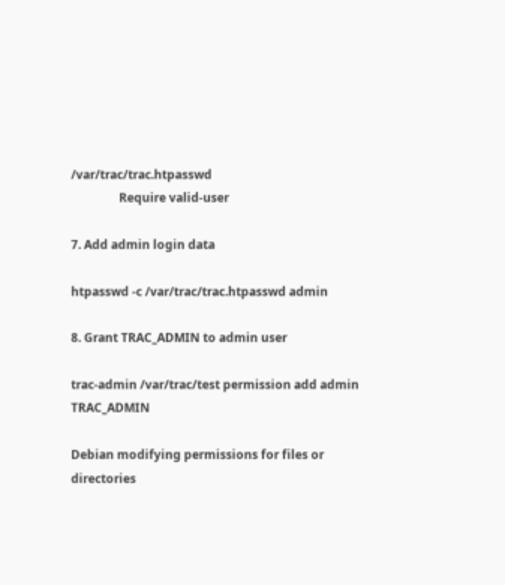/var/trac/trac.htpasswd
                Require valid-user

7. Add admin login data

htpasswd -c /var/trac/trac.htpasswd admin

8. Grant TRAC_ADMIN to admin user

trac-admin /var/trac/test permission add admin TRAC_ADMIN

Debian modifying permissions for files or directories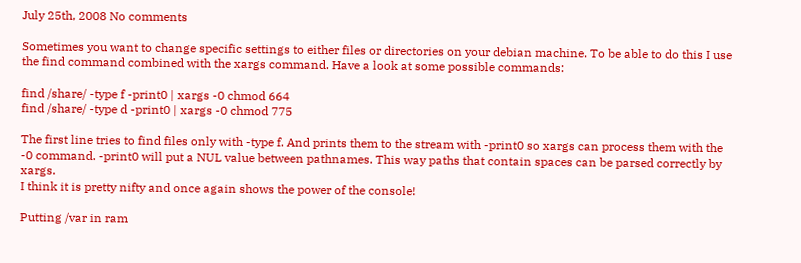July 25th, 2008 No comments

Sometimes you want to change specific settings to either files or directories on your debian machine. To be able to do this I use the find command combined with the xargs command. Have a look at some possible commands:

find /share/ -type f -print0 | xargs -0 chmod 664
find /share/ -type d -print0 | xargs -0 chmod 775

The first line tries to find files only with -type f. And prints them to the stream with -print0 so xargs can process them with the -0 command. -print0 will put a NUL value between pathnames. This way paths that contain spaces can be parsed correctly by xargs.
I think it is pretty nifty and once again shows the power of the console!

Putting /var in ram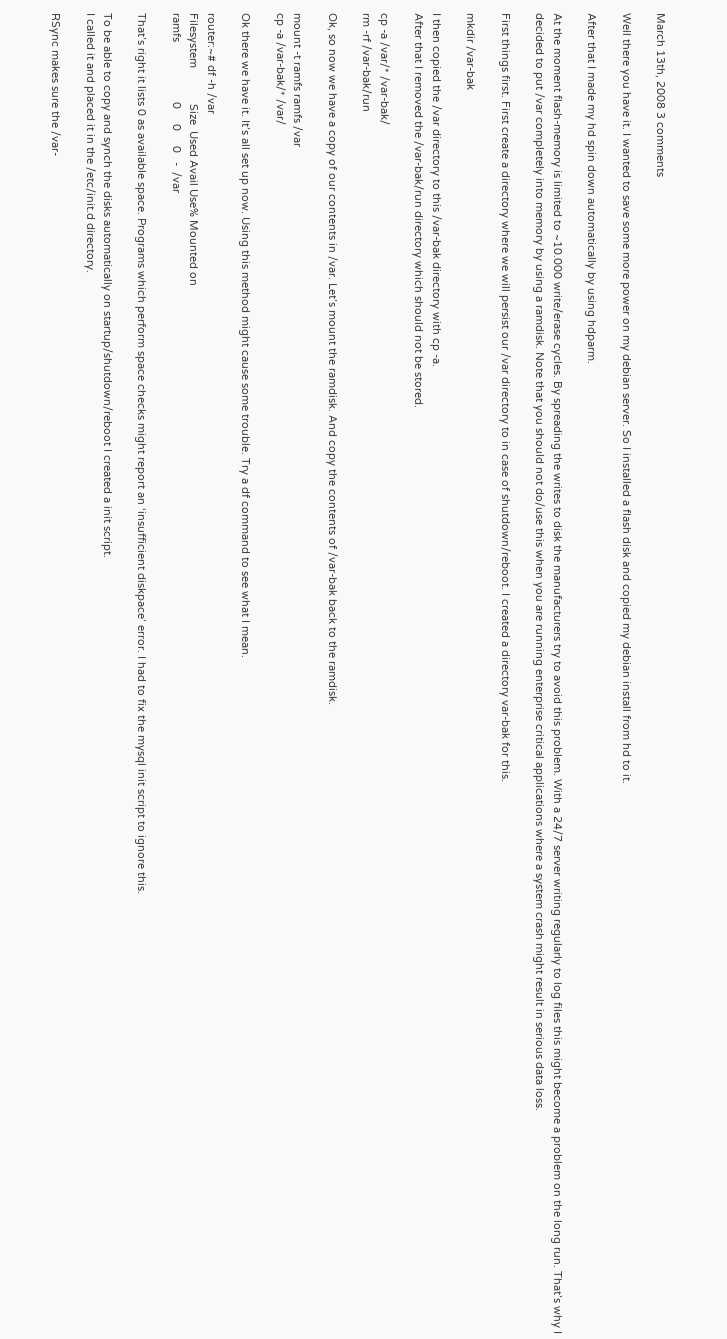March 13th, 2008 3 comments

Well there you have it. I wanted to save some more power on my debian server. So I installed a flash disk and copied my debian install from hd to it.

After that I made my hd spin down automatically by using hdparm.

At the moment flash-memory is limited to ~10.000 write/erase cycles. By spreading the writes to disk the manufacturers try to avoid this problem. With a 24/7 server writing regularly to log files this might become a problem on the long run. That’s why I decided to put /var completely into memory by using a ramdisk. Note that you should not do/use this when you are running enterprise critical applications where a system crash might result in serious data loss.

First things first. First create a directory where we will persist our /var directory to in case of shutdown/reboot. I created a directory var-bak for this.

mkdir /var-bak

I then copied the /var directory to this /var-bak directory with cp -a.
After that I removed the /var-bak/run directory which should not be stored.

cp -a /var/* /var-bak/
rm -rf /var-bak/run

Ok, so now we have a copy of our contents in /var. Let’s mount the ramdisk. And copy the contents of /var-bak back to the ramdisk.

mount -t ramfs ramfs /var
cp -a /var-bak/* /var/

Ok there we have it. It’s all set up now. Using this method might cause some trouble. Try a df command to see what I mean.

router:~# df -h /var
Filesystem            Size  Used Avail Use% Mounted on
ramfs                    0     0     0   -  /var

That’s right it lists 0 as available space. Programs which perform space checks might report an ‘insufficient diskpace’ error. I had to fix the mysql init script to ignore this.

To be able to copy and synch the disks automatically on startup/shutdown/reboot I created a init script.
I called it and placed it in the /etc/init.d directory.

RSync makes sure the /var-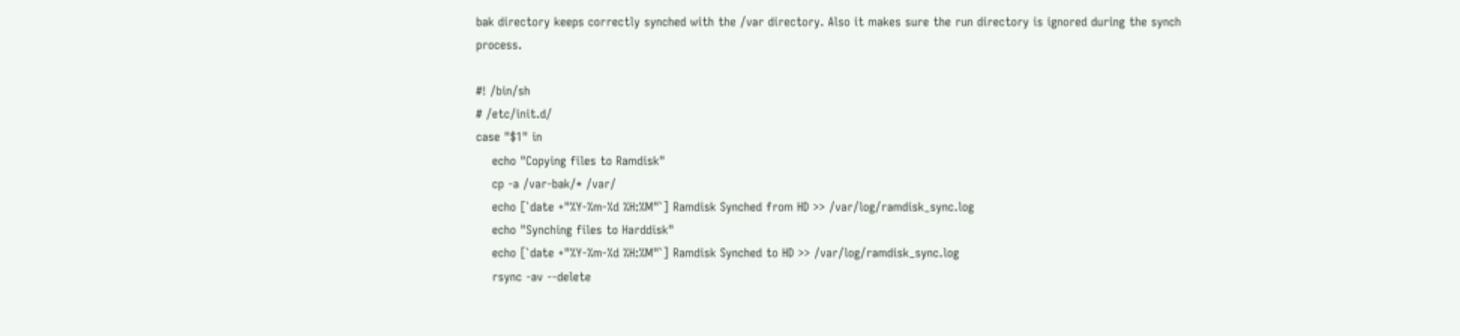bak directory keeps correctly synched with the /var directory. Also it makes sure the run directory is ignored during the synch process.

#! /bin/sh
# /etc/init.d/
case "$1" in
    echo "Copying files to Ramdisk"
    cp -a /var-bak/* /var/
    echo [`date +"%Y-%m-%d %H:%M"`] Ramdisk Synched from HD >> /var/log/ramdisk_sync.log
    echo "Synching files to Harddisk"
    echo [`date +"%Y-%m-%d %H:%M"`] Ramdisk Synched to HD >> /var/log/ramdisk_sync.log
    rsync -av --delete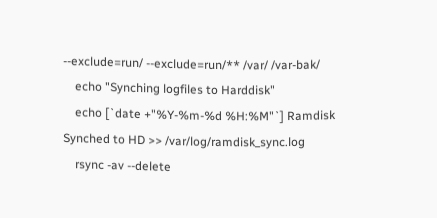--exclude=run/ --exclude=run/** /var/ /var-bak/
    echo "Synching logfiles to Harddisk"
    echo [`date +"%Y-%m-%d %H:%M"`] Ramdisk Synched to HD >> /var/log/ramdisk_sync.log
    rsync -av --delete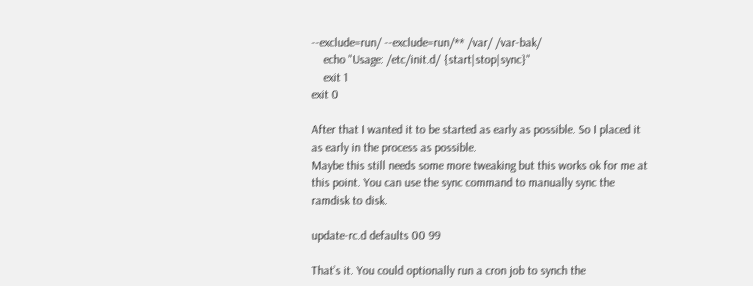--exclude=run/ --exclude=run/** /var/ /var-bak/
    echo "Usage: /etc/init.d/ {start|stop|sync}"
    exit 1
exit 0

After that I wanted it to be started as early as possible. So I placed it as early in the process as possible.
Maybe this still needs some more tweaking but this works ok for me at this point. You can use the sync command to manually sync the ramdisk to disk.

update-rc.d defaults 00 99

That’s it. You could optionally run a cron job to synch the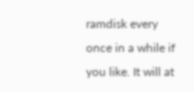ramdisk every once in a while if you like. It will at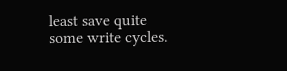least save quite some write cycles.